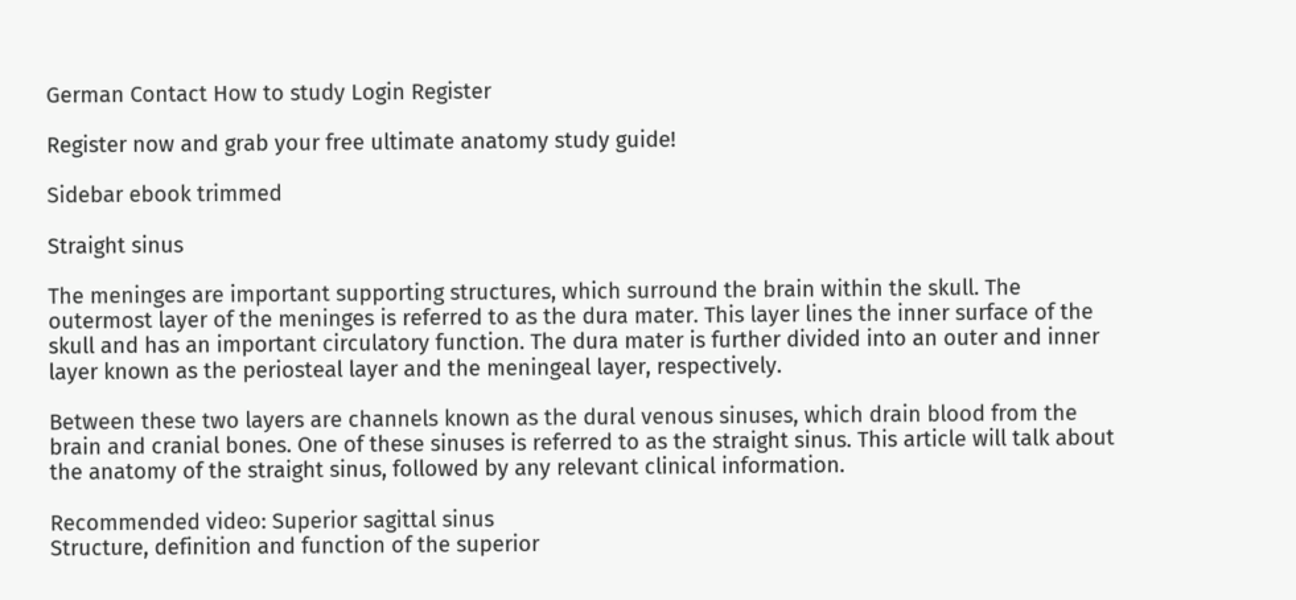German Contact How to study Login Register

Register now and grab your free ultimate anatomy study guide!

Sidebar ebook trimmed

Straight sinus

The meninges are important supporting structures, which surround the brain within the skull. The outermost layer of the meninges is referred to as the dura mater. This layer lines the inner surface of the skull and has an important circulatory function. The dura mater is further divided into an outer and inner layer known as the periosteal layer and the meningeal layer, respectively.

Between these two layers are channels known as the dural venous sinuses, which drain blood from the brain and cranial bones. One of these sinuses is referred to as the straight sinus. This article will talk about the anatomy of the straight sinus, followed by any relevant clinical information.

Recommended video: Superior sagittal sinus
Structure, definition and function of the superior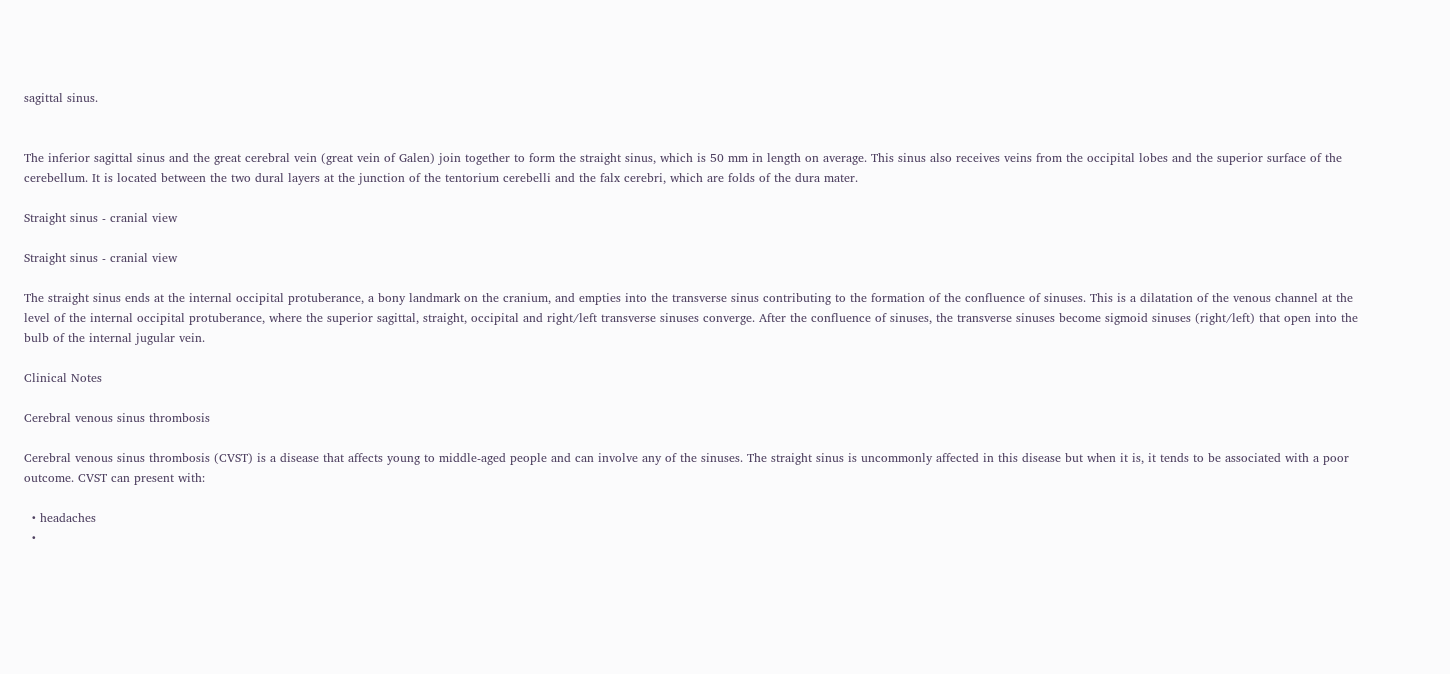sagittal sinus.


The inferior sagittal sinus and the great cerebral vein (great vein of Galen) join together to form the straight sinus, which is 50 mm in length on average. This sinus also receives veins from the occipital lobes and the superior surface of the cerebellum. It is located between the two dural layers at the junction of the tentorium cerebelli and the falx cerebri, which are folds of the dura mater.

Straight sinus - cranial view

Straight sinus - cranial view

The straight sinus ends at the internal occipital protuberance, a bony landmark on the cranium, and empties into the transverse sinus contributing to the formation of the confluence of sinuses. This is a dilatation of the venous channel at the level of the internal occipital protuberance, where the superior sagittal, straight, occipital and right/left transverse sinuses converge. After the confluence of sinuses, the transverse sinuses become sigmoid sinuses (right/left) that open into the bulb of the internal jugular vein.

Clinical Notes

Cerebral venous sinus thrombosis

Cerebral venous sinus thrombosis (CVST) is a disease that affects young to middle-aged people and can involve any of the sinuses. The straight sinus is uncommonly affected in this disease but when it is, it tends to be associated with a poor outcome. CVST can present with:

  • headaches
  •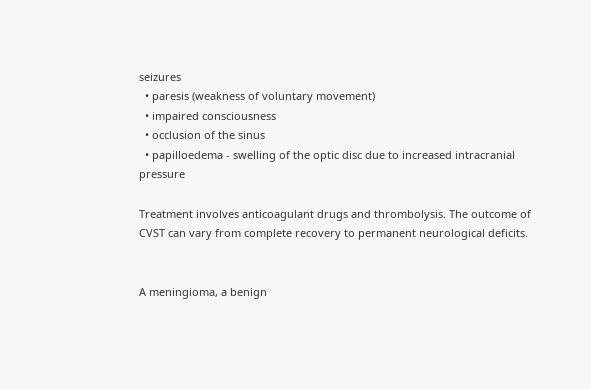seizures
  • paresis (weakness of voluntary movement)
  • impaired consciousness
  • occlusion of the sinus
  • papilloedema - swelling of the optic disc due to increased intracranial pressure

Treatment involves anticoagulant drugs and thrombolysis. The outcome of CVST can vary from complete recovery to permanent neurological deficits.


A meningioma, a benign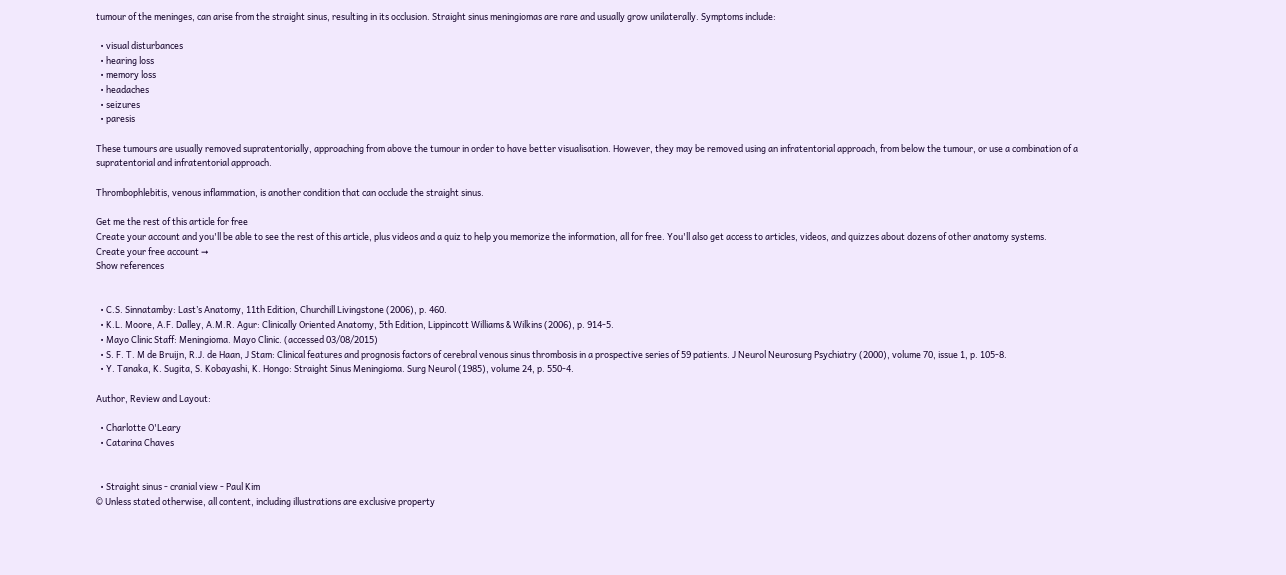tumour of the meninges, can arise from the straight sinus, resulting in its occlusion. Straight sinus meningiomas are rare and usually grow unilaterally. Symptoms include:

  • visual disturbances
  • hearing loss
  • memory loss
  • headaches
  • seizures
  • paresis

These tumours are usually removed supratentorially, approaching from above the tumour in order to have better visualisation. However, they may be removed using an infratentorial approach, from below the tumour, or use a combination of a supratentorial and infratentorial approach.

Thrombophlebitis, venous inflammation, is another condition that can occlude the straight sinus.

Get me the rest of this article for free
Create your account and you'll be able to see the rest of this article, plus videos and a quiz to help you memorize the information, all for free. You'll also get access to articles, videos, and quizzes about dozens of other anatomy systems.
Create your free account ➞
Show references


  • C.S. Sinnatamby: Last’s Anatomy, 11th Edition, Churchill Livingstone (2006), p. 460.
  • K.L. Moore, A.F. Dalley, A.M.R. Agur: Clinically Oriented Anatomy, 5th Edition, Lippincott Williams & Wilkins (2006), p. 914-5.
  • Mayo Clinic Staff: Meningioma. Mayo Clinic. (accessed 03/08/2015)
  • S. F. T. M de Bruijn, R.J. de Haan, J Stam: Clinical features and prognosis factors of cerebral venous sinus thrombosis in a prospective series of 59 patients. J Neurol Neurosurg Psychiatry (2000), volume 70, issue 1, p. 105-8.
  • Y. Tanaka, K. Sugita, S. Kobayashi, K. Hongo: Straight Sinus Meningioma. Surg Neurol (1985), volume 24, p. 550-4.

Author, Review and Layout:

  • Charlotte O'Leary
  • Catarina Chaves


  • Straight sinus - cranial view - Paul Kim
© Unless stated otherwise, all content, including illustrations are exclusive property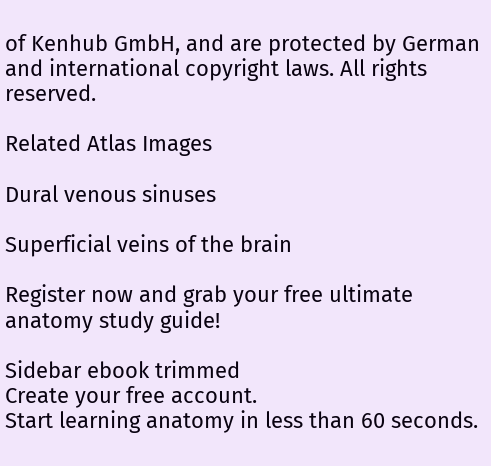of Kenhub GmbH, and are protected by German and international copyright laws. All rights reserved.

Related Atlas Images

Dural venous sinuses

Superficial veins of the brain

Register now and grab your free ultimate anatomy study guide!

Sidebar ebook trimmed
Create your free account.
Start learning anatomy in less than 60 seconds.